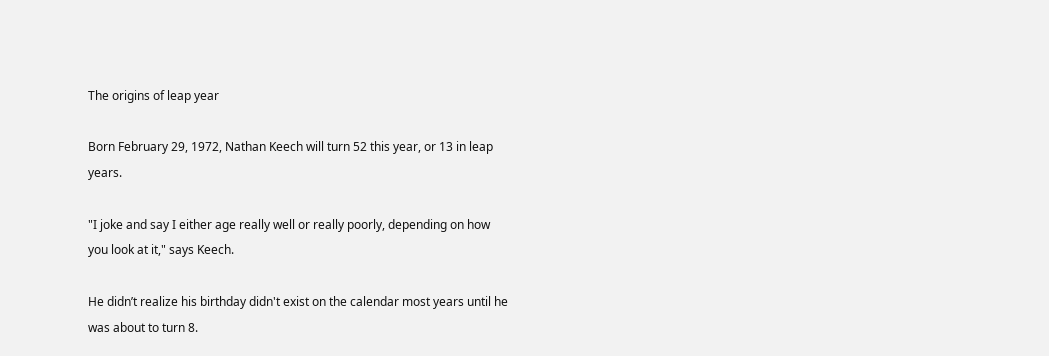The origins of leap year

Born February 29, 1972, Nathan Keech will turn 52 this year, or 13 in leap years.

"I joke and say I either age really well or really poorly, depending on how you look at it," says Keech.

He didn’t realize his birthday didn't exist on the calendar most years until he was about to turn 8.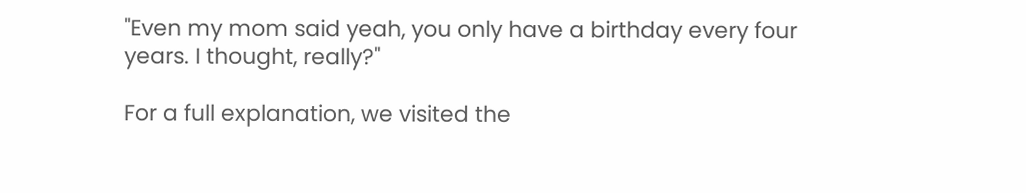"Even my mom said yeah, you only have a birthday every four years. I thought, really?"

For a full explanation, we visited the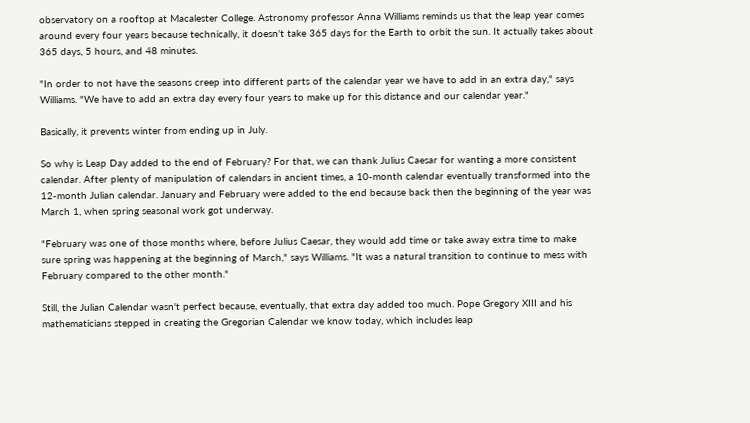observatory on a rooftop at Macalester College. Astronomy professor Anna Williams reminds us that the leap year comes around every four years because technically, it doesn't take 365 days for the Earth to orbit the sun. It actually takes about 365 days, 5 hours, and 48 minutes.

"In order to not have the seasons creep into different parts of the calendar year we have to add in an extra day," says Williams. "We have to add an extra day every four years to make up for this distance and our calendar year."

Basically, it prevents winter from ending up in July.

So why is Leap Day added to the end of February? For that, we can thank Julius Caesar for wanting a more consistent calendar. After plenty of manipulation of calendars in ancient times, a 10-month calendar eventually transformed into the 12-month Julian calendar. January and February were added to the end because back then the beginning of the year was March 1, when spring seasonal work got underway.

"February was one of those months where, before Julius Caesar, they would add time or take away extra time to make sure spring was happening at the beginning of March," says Williams. "It was a natural transition to continue to mess with February compared to the other month."

Still, the Julian Calendar wasn't perfect because, eventually, that extra day added too much. Pope Gregory XIII and his mathematicians stepped in creating the Gregorian Calendar we know today, which includes leap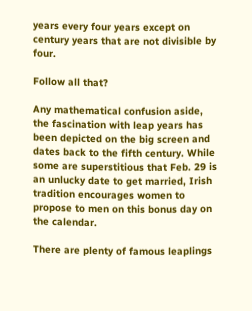years every four years except on century years that are not divisible by four.

Follow all that?

Any mathematical confusion aside, the fascination with leap years has been depicted on the big screen and dates back to the fifth century. While some are superstitious that Feb. 29 is an unlucky date to get married, Irish tradition encourages women to propose to men on this bonus day on the calendar.

There are plenty of famous leaplings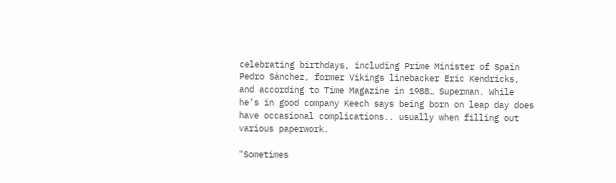celebrating birthdays, including Prime Minister of Spain Pedro Sánchez, former Vikings linebacker Eric Kendricks, and according to Time Magazine in 1988… Superman. While he’s in good company Keech says being born on leap day does have occasional complications.. usually when filling out various paperwork.

"Sometimes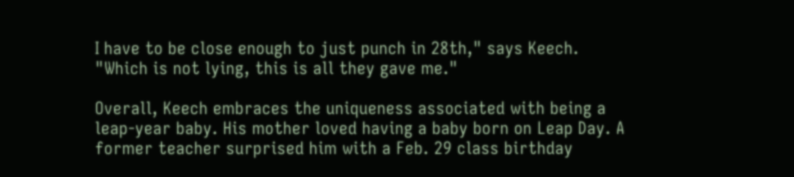I have to be close enough to just punch in 28th," says Keech. "Which is not lying, this is all they gave me."

Overall, Keech embraces the uniqueness associated with being a leap-year baby. His mother loved having a baby born on Leap Day. A former teacher surprised him with a Feb. 29 class birthday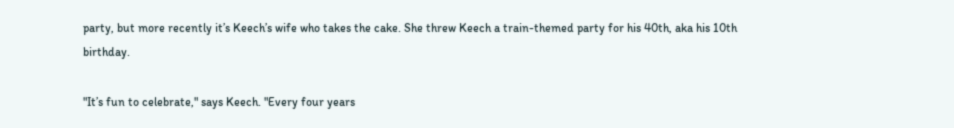party, but more recently it’s Keech’s wife who takes the cake. She threw Keech a train-themed party for his 40th, aka his 10th birthday.

"It’s fun to celebrate," says Keech. "Every four years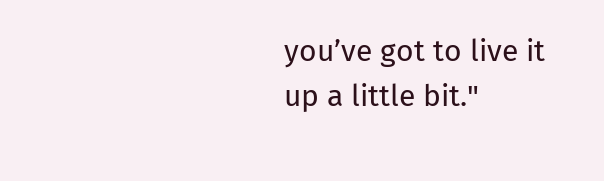you’ve got to live it up a little bit."